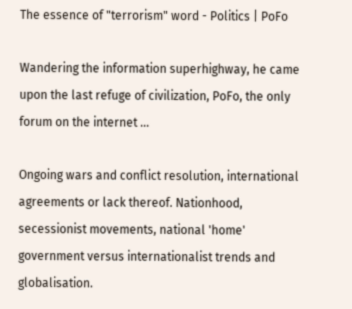The essence of "terrorism" word - Politics | PoFo

Wandering the information superhighway, he came upon the last refuge of civilization, PoFo, the only forum on the internet ...

Ongoing wars and conflict resolution, international agreements or lack thereof. Nationhood, secessionist movements, national 'home' government versus internationalist trends and globalisation.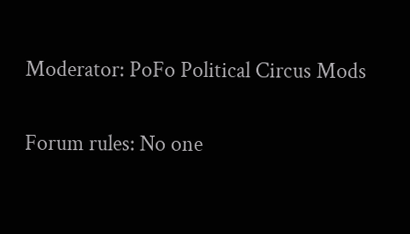Moderator: PoFo Political Circus Mods

Forum rules: No one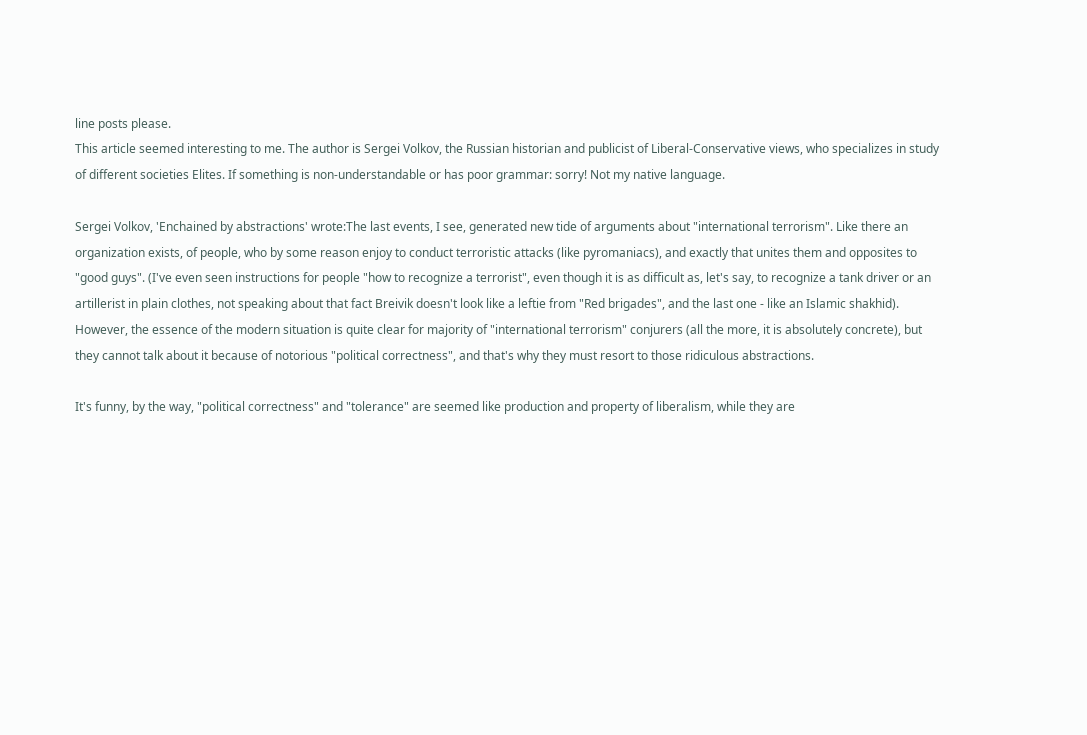line posts please.
This article seemed interesting to me. The author is Sergei Volkov, the Russian historian and publicist of Liberal-Conservative views, who specializes in study of different societies Elites. If something is non-understandable or has poor grammar: sorry! Not my native language.

Sergei Volkov, 'Enchained by abstractions' wrote:The last events, I see, generated new tide of arguments about "international terrorism". Like there an organization exists, of people, who by some reason enjoy to conduct terroristic attacks (like pyromaniacs), and exactly that unites them and opposites to "good guys". (I've even seen instructions for people "how to recognize a terrorist", even though it is as difficult as, let's say, to recognize a tank driver or an artillerist in plain clothes, not speaking about that fact Breivik doesn't look like a leftie from "Red brigades", and the last one - like an Islamic shakhid). However, the essence of the modern situation is quite clear for majority of "international terrorism" conjurers (all the more, it is absolutely concrete), but they cannot talk about it because of notorious "political correctness", and that's why they must resort to those ridiculous abstractions.

It's funny, by the way, "political correctness" and "tolerance" are seemed like production and property of liberalism, while they are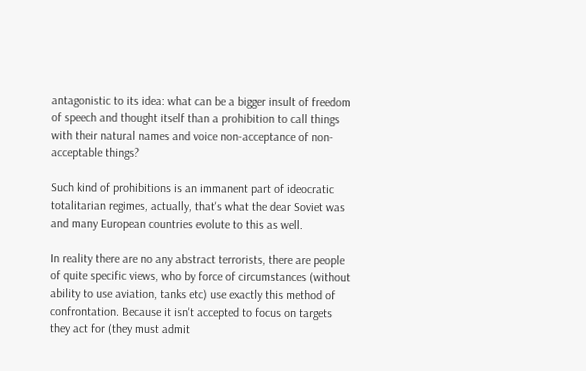antagonistic to its idea: what can be a bigger insult of freedom of speech and thought itself than a prohibition to call things with their natural names and voice non-acceptance of non-acceptable things?

Such kind of prohibitions is an immanent part of ideocratic totalitarian regimes, actually, that's what the dear Soviet was and many European countries evolute to this as well.

In reality there are no any abstract terrorists, there are people of quite specific views, who by force of circumstances (without ability to use aviation, tanks etc) use exactly this method of confrontation. Because it isn't accepted to focus on targets they act for (they must admit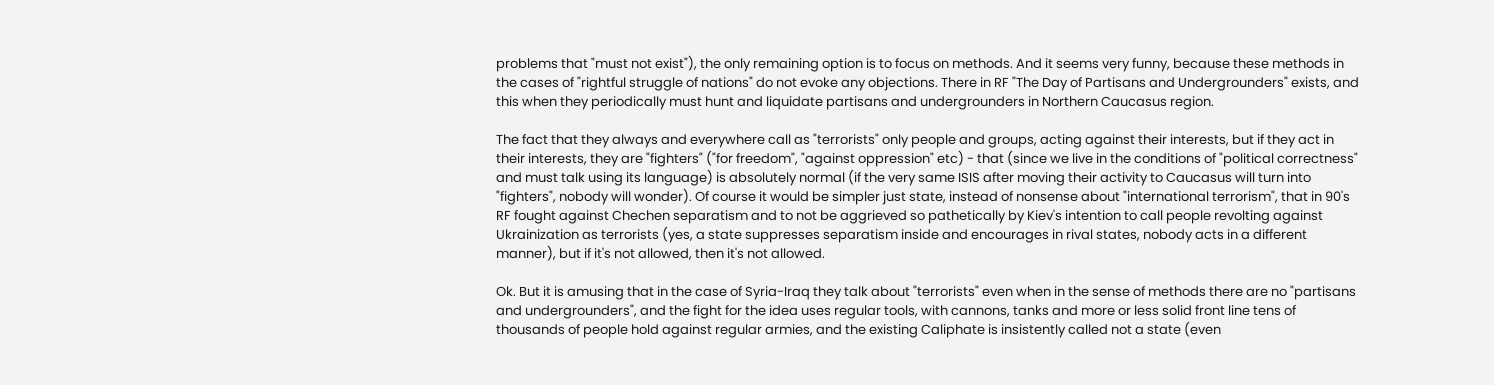problems that "must not exist"), the only remaining option is to focus on methods. And it seems very funny, because these methods in the cases of "rightful struggle of nations" do not evoke any objections. There in RF "The Day of Partisans and Undergrounders" exists, and this when they periodically must hunt and liquidate partisans and undergrounders in Northern Caucasus region.

The fact that they always and everywhere call as "terrorists" only people and groups, acting against their interests, but if they act in their interests, they are "fighters" ("for freedom", "against oppression" etc) - that (since we live in the conditions of "political correctness" and must talk using its language) is absolutely normal (if the very same ISIS after moving their activity to Caucasus will turn into "fighters", nobody will wonder). Of course it would be simpler just state, instead of nonsense about "international terrorism", that in 90's RF fought against Chechen separatism and to not be aggrieved so pathetically by Kiev's intention to call people revolting against Ukrainization as terrorists (yes, a state suppresses separatism inside and encourages in rival states, nobody acts in a different manner), but if it's not allowed, then it's not allowed.

Ok. But it is amusing that in the case of Syria-Iraq they talk about "terrorists" even when in the sense of methods there are no "partisans and undergrounders", and the fight for the idea uses regular tools, with cannons, tanks and more or less solid front line tens of thousands of people hold against regular armies, and the existing Caliphate is insistently called not a state (even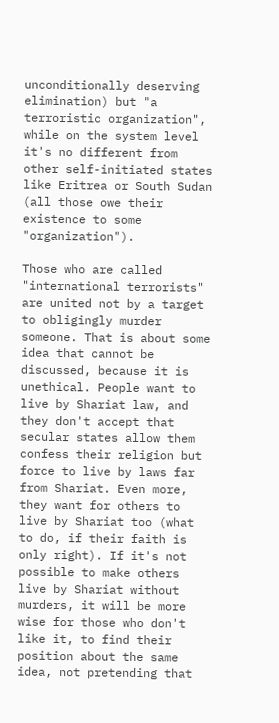unconditionally deserving elimination) but "a terroristic organization", while on the system level it's no different from other self-initiated states like Eritrea or South Sudan (all those owe their existence to some "organization").

Those who are called "international terrorists" are united not by a target to obligingly murder someone. That is about some idea that cannot be discussed, because it is unethical. People want to live by Shariat law, and they don't accept that secular states allow them confess their religion but force to live by laws far from Shariat. Even more, they want for others to live by Shariat too (what to do, if their faith is only right). If it's not possible to make others live by Shariat without murders, it will be more wise for those who don't like it, to find their position about the same idea, not pretending that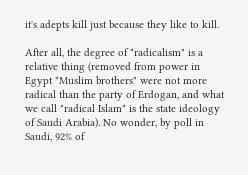it's adepts kill just because they like to kill.

After all, the degree of "radicalism" is a relative thing (removed from power in Egypt "Muslim brothers" were not more radical than the party of Erdogan, and what we call "radical Islam" is the state ideology of Saudi Arabia). No wonder, by poll in Saudi, 92% of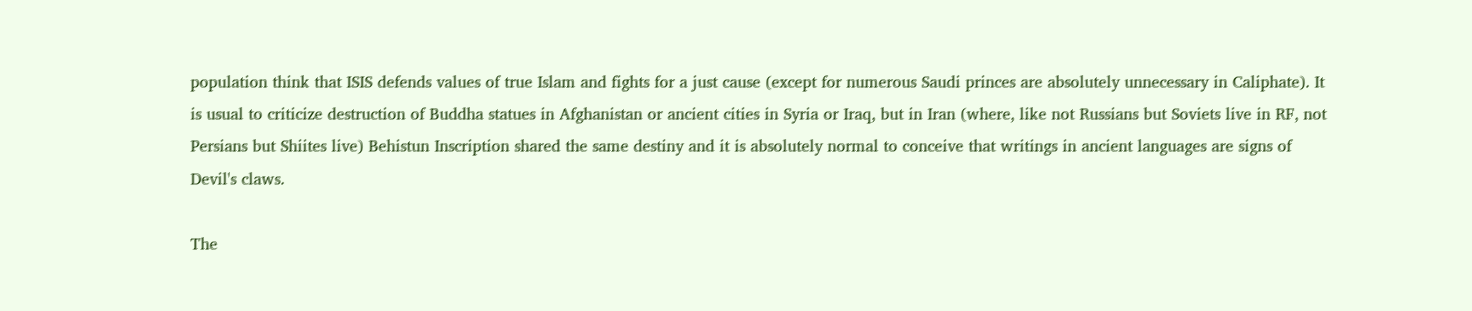population think that ISIS defends values of true Islam and fights for a just cause (except for numerous Saudi princes are absolutely unnecessary in Caliphate). It is usual to criticize destruction of Buddha statues in Afghanistan or ancient cities in Syria or Iraq, but in Iran (where, like not Russians but Soviets live in RF, not Persians but Shiites live) Behistun Inscription shared the same destiny and it is absolutely normal to conceive that writings in ancient languages are signs of Devil's claws.

The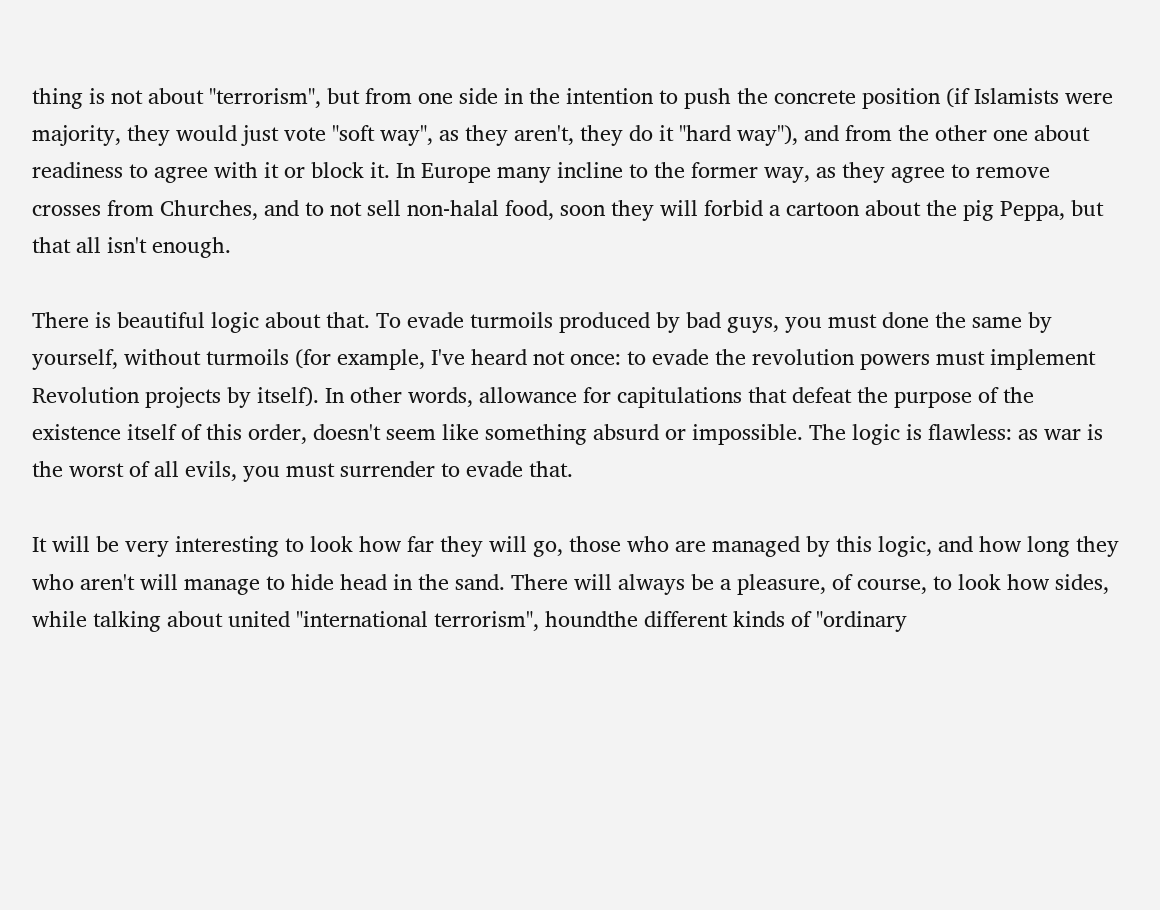thing is not about "terrorism", but from one side in the intention to push the concrete position (if Islamists were majority, they would just vote "soft way", as they aren't, they do it "hard way"), and from the other one about readiness to agree with it or block it. In Europe many incline to the former way, as they agree to remove crosses from Churches, and to not sell non-halal food, soon they will forbid a cartoon about the pig Peppa, but that all isn't enough.

There is beautiful logic about that. To evade turmoils produced by bad guys, you must done the same by yourself, without turmoils (for example, I've heard not once: to evade the revolution powers must implement Revolution projects by itself). In other words, allowance for capitulations that defeat the purpose of the existence itself of this order, doesn't seem like something absurd or impossible. The logic is flawless: as war is the worst of all evils, you must surrender to evade that.

It will be very interesting to look how far they will go, those who are managed by this logic, and how long they who aren't will manage to hide head in the sand. There will always be a pleasure, of course, to look how sides, while talking about united "international terrorism", houndthe different kinds of "ordinary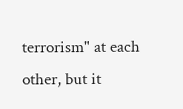terrorism" at each other, but it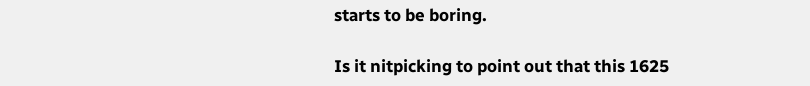starts to be boring.

Is it nitpicking to point out that this 1625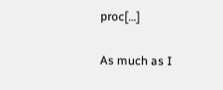proc[…]

As much as I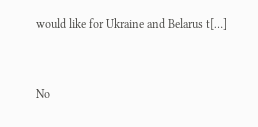would like for Ukraine and Belarus t[…]


No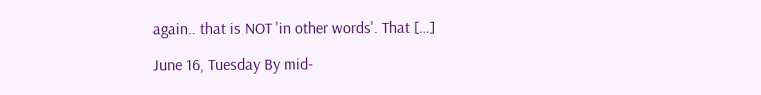again.. that is NOT 'in other words'. That […]

June 16, Tuesday By mid-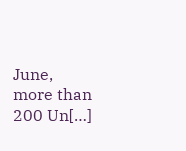June, more than 200 Un[…]